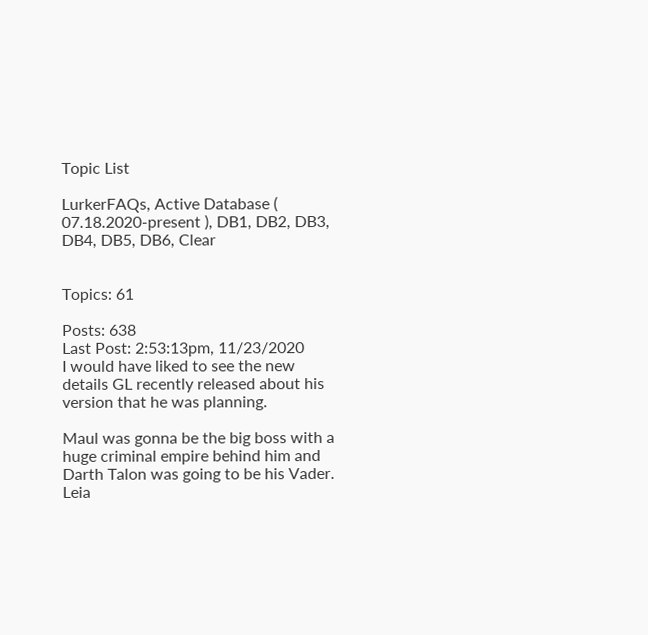Topic List

LurkerFAQs, Active Database ( 07.18.2020-present ), DB1, DB2, DB3, DB4, DB5, DB6, Clear


Topics: 61

Posts: 638
Last Post: 2:53:13pm, 11/23/2020
I would have liked to see the new details GL recently released about his version that he was planning.

Maul was gonna be the big boss with a huge criminal empire behind him and Darth Talon was going to be his Vader. Leia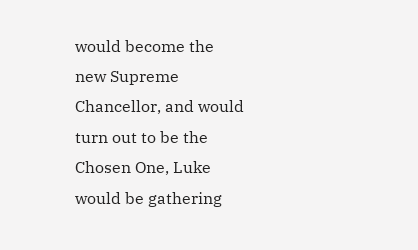would become the new Supreme Chancellor, and would turn out to be the Chosen One, Luke would be gathering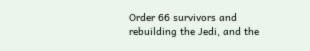Order 66 survivors and rebuilding the Jedi, and the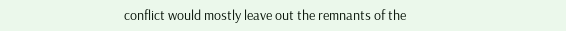conflict would mostly leave out the remnants of the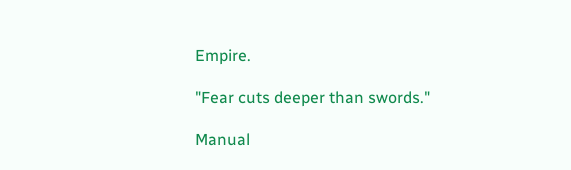Empire.

"Fear cuts deeper than swords."

Manual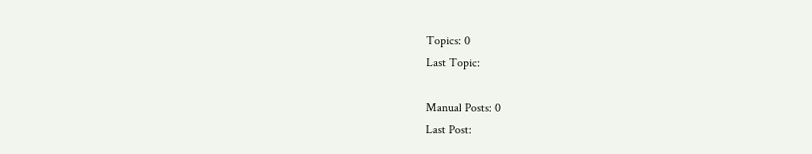Topics: 0
Last Topic:

Manual Posts: 0
Last Post: